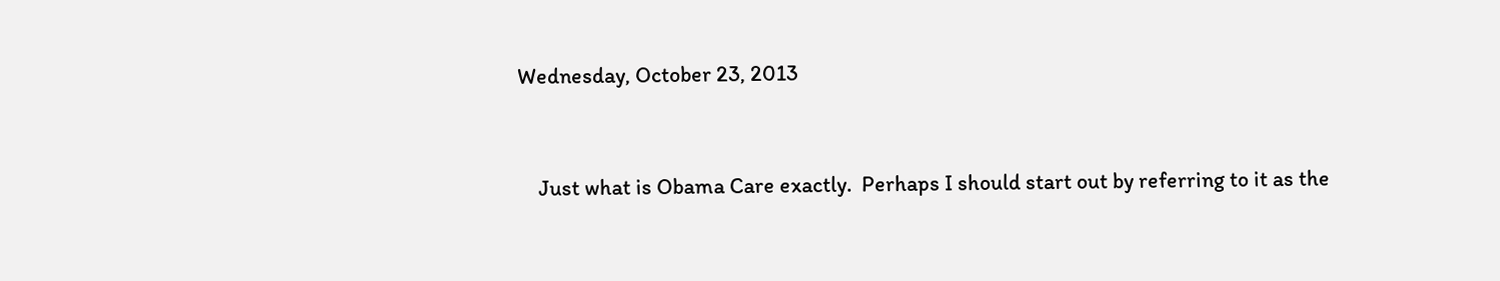Wednesday, October 23, 2013


    Just what is Obama Care exactly.  Perhaps I should start out by referring to it as the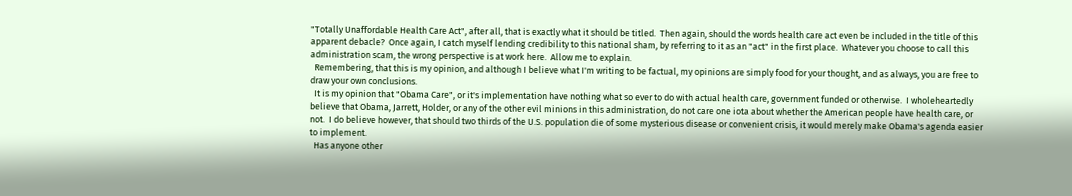"Totally Unaffordable Health Care Act", after all, that is exactly what it should be titled.  Then again, should the words health care act even be included in the title of this apparent debacle?  Once again, I catch myself lending credibility to this national sham, by referring to it as an "act" in the first place.  Whatever you choose to call this administration scam, the wrong perspective is at work here.  Allow me to explain.
  Remembering, that this is my opinion, and although I believe what I'm writing to be factual, my opinions are simply food for your thought, and as always, you are free to draw your own conclusions.
  It is my opinion that "Obama Care", or it's implementation have nothing what so ever to do with actual health care, government funded or otherwise.  I wholeheartedly believe that Obama, Jarrett, Holder, or any of the other evil minions in this administration, do not care one iota about whether the American people have health care, or not.  I do believe however, that should two thirds of the U.S. population die of some mysterious disease or convenient crisis, it would merely make Obama's agenda easier to implement.
  Has anyone other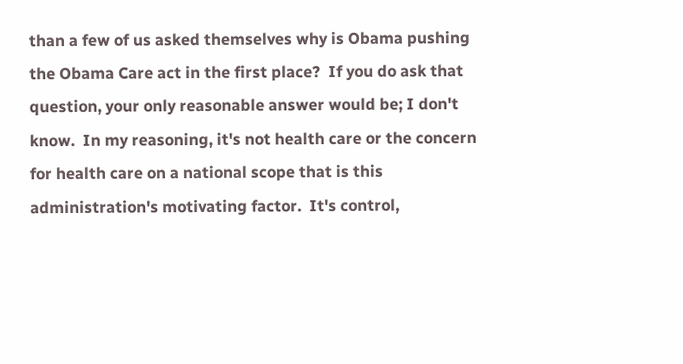than a few of us asked themselves why is Obama pushing the Obama Care act in the first place?  If you do ask that question, your only reasonable answer would be; I don't know.  In my reasoning, it's not health care or the concern for health care on a national scope that is this administration's motivating factor.  It's control,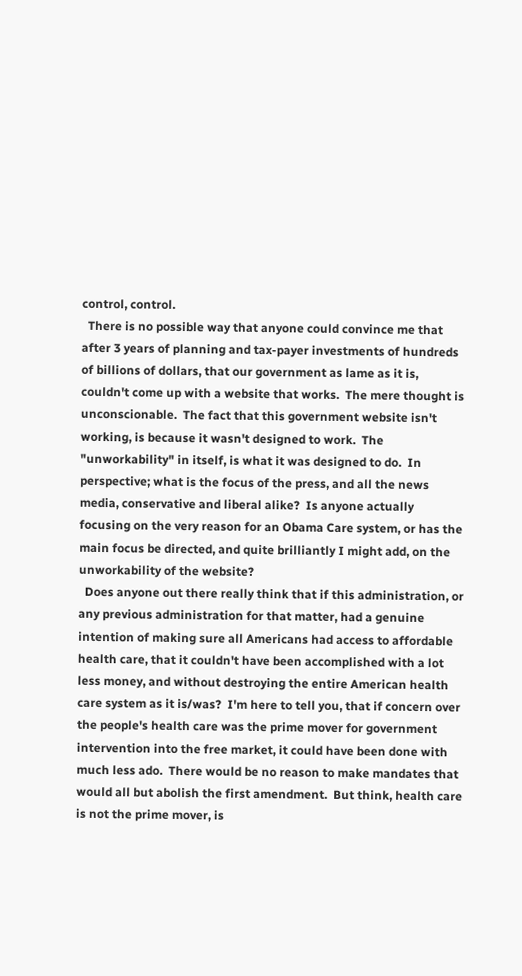control, control.
  There is no possible way that anyone could convince me that after 3 years of planning and tax-payer investments of hundreds of billions of dollars, that our government as lame as it is, couldn't come up with a website that works.  The mere thought is unconscionable.  The fact that this government website isn't working, is because it wasn't designed to work.  The "unworkability" in itself, is what it was designed to do.  In perspective; what is the focus of the press, and all the news media, conservative and liberal alike?  Is anyone actually focusing on the very reason for an Obama Care system, or has the main focus be directed, and quite brilliantly I might add, on the unworkability of the website?
  Does anyone out there really think that if this administration, or any previous administration for that matter, had a genuine intention of making sure all Americans had access to affordable health care, that it couldn't have been accomplished with a lot less money, and without destroying the entire American health care system as it is/was?  I'm here to tell you, that if concern over the people's health care was the prime mover for government intervention into the free market, it could have been done with much less ado.  There would be no reason to make mandates that would all but abolish the first amendment.  But think, health care is not the prime mover, is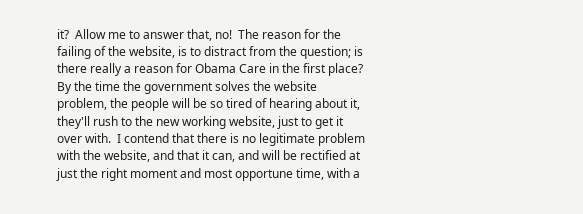it?  Allow me to answer that, no!  The reason for the failing of the website, is to distract from the question; is there really a reason for Obama Care in the first place?  By the time the government solves the website problem, the people will be so tired of hearing about it, they'll rush to the new working website, just to get it over with.  I contend that there is no legitimate problem with the website, and that it can, and will be rectified at just the right moment and most opportune time, with a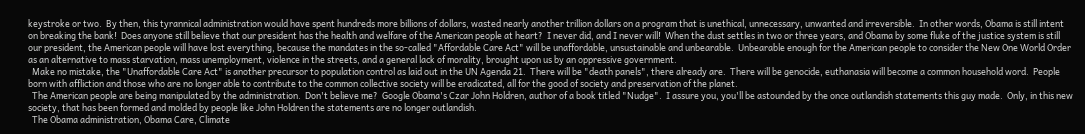keystroke or two.  By then, this tyrannical administration would have spent hundreds more billions of dollars, wasted nearly another trillion dollars on a program that is unethical, unnecessary, unwanted and irreversible.  In other words, Obama is still intent on breaking the bank!  Does anyone still believe that our president has the health and welfare of the American people at heart?  I never did, and I never will!  When the dust settles in two or three years, and Obama by some fluke of the justice system is still our president, the American people will have lost everything, because the mandates in the so-called "Affordable Care Act" will be unaffordable, unsustainable and unbearable.  Unbearable enough for the American people to consider the New One World Order as an alternative to mass starvation, mass unemployment, violence in the streets, and a general lack of morality, brought upon us by an oppressive government.
  Make no mistake, the "Unaffordable Care Act" is another precursor to population control as laid out in the UN Agenda 21.  There will be "death panels", there already are.  There will be genocide, euthanasia will become a common household word.  People born with affliction and those who are no longer able to contribute to the common collective society will be eradicated, all for the good of society and preservation of the planet.
  The American people are being manipulated by the administration.  Don't believe me?  Google Obama's Czar John Holdren, author of a book titled "Nudge".  I assure you, you'll be astounded by the once outlandish statements this guy made.  Only, in this new society, that has been formed and molded by people like John Holdren the statements are no longer outlandish.
  The Obama administration, Obama Care, Climate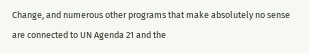Change, and numerous other programs that make absolutely no sense are connected to UN Agenda 21 and the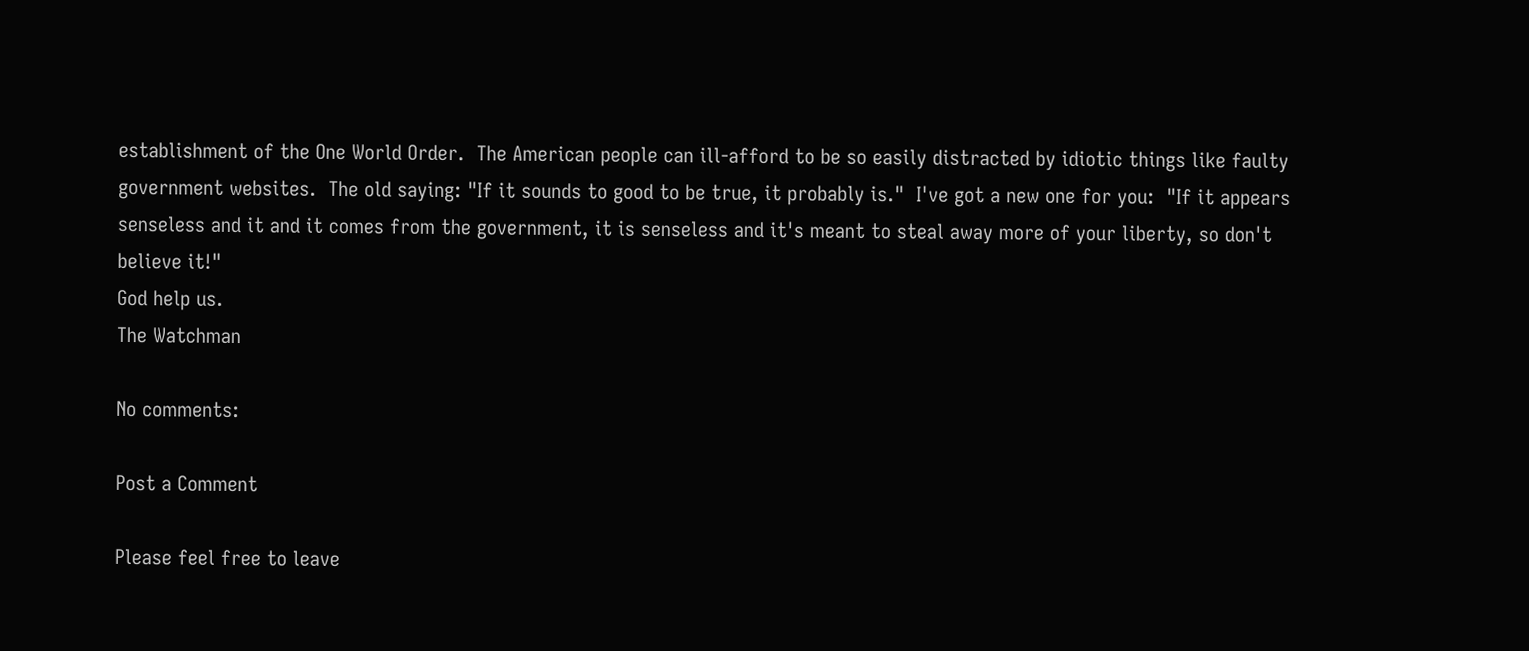establishment of the One World Order.  The American people can ill-afford to be so easily distracted by idiotic things like faulty government websites.  The old saying: "If it sounds to good to be true, it probably is."  I've got a new one for you:  "If it appears senseless and it and it comes from the government, it is senseless and it's meant to steal away more of your liberty, so don't believe it!"
God help us.
The Watchman

No comments:

Post a Comment

Please feel free to leave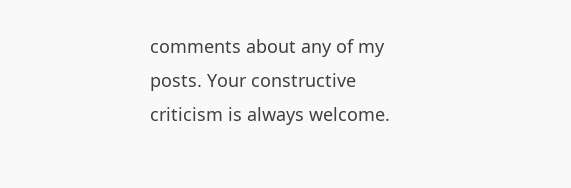comments about any of my posts. Your constructive criticism is always welcome.